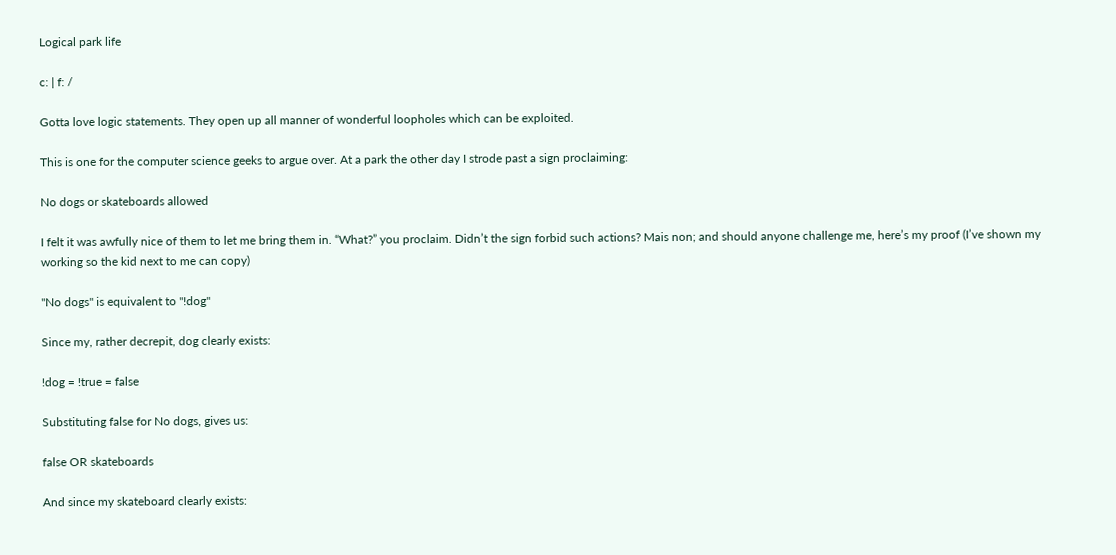Logical park life

c: | f: /

Gotta love logic statements. They open up all manner of wonderful loopholes which can be exploited.

This is one for the computer science geeks to argue over. At a park the other day I strode past a sign proclaiming:

No dogs or skateboards allowed

I felt it was awfully nice of them to let me bring them in. “What?” you proclaim. Didn’t the sign forbid such actions? Mais non; and should anyone challenge me, here’s my proof (I’ve shown my working so the kid next to me can copy)

"No dogs" is equivalent to "!dog"

Since my, rather decrepit, dog clearly exists:

!dog = !true = false

Substituting false for No dogs, gives us:

false OR skateboards

And since my skateboard clearly exists: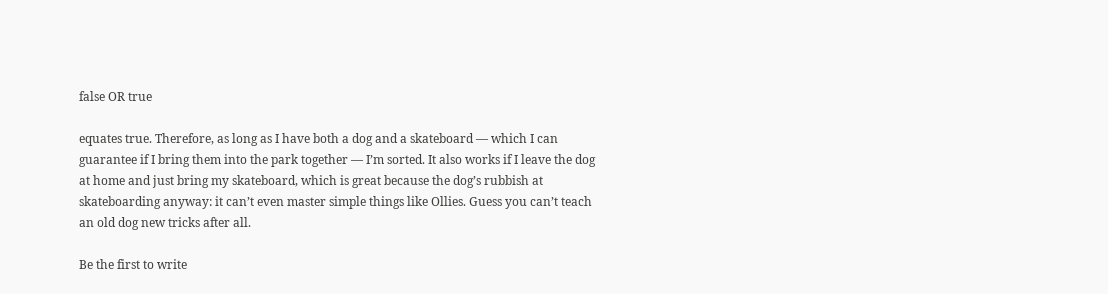false OR true

equates true. Therefore, as long as I have both a dog and a skateboard — which I can guarantee if I bring them into the park together — I’m sorted. It also works if I leave the dog at home and just bring my skateboard, which is great because the dog’s rubbish at skateboarding anyway: it can’t even master simple things like Ollies. Guess you can’t teach an old dog new tricks after all.

Be the first to write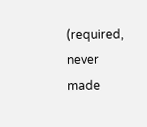(required, never made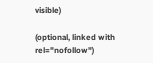visible)

(optional, linked with rel="nofollow")